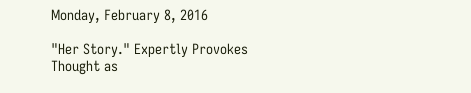Monday, February 8, 2016

"Her Story." Expertly Provokes Thought as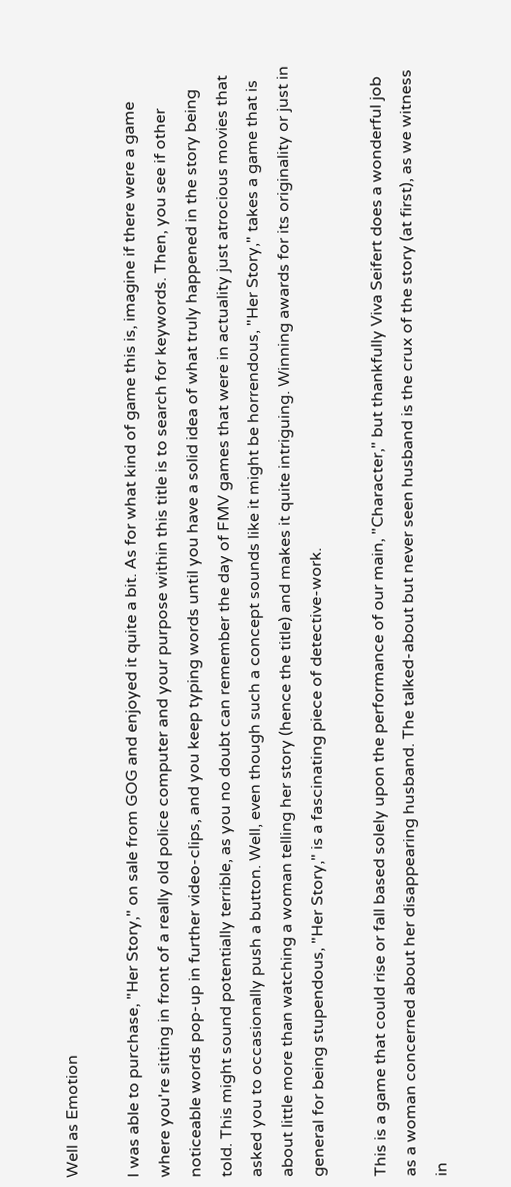Well as Emotion

I was able to purchase, "Her Story," on sale from GOG and enjoyed it quite a bit. As for what kind of game this is, imagine if there were a game where you're sitting in front of a really old police computer and your purpose within this title is to search for keywords. Then, you see if other noticeable words pop-up in further video-clips, and you keep typing words until you have a solid idea of what truly happened in the story being told. This might sound potentially terrible, as you no doubt can remember the day of FMV games that were in actuality just atrocious movies that asked you to occasionally push a button. Well, even though such a concept sounds like it might be horrendous, "Her Story," takes a game that is about little more than watching a woman telling her story (hence the title) and makes it quite intriguing. Winning awards for its originality or just in general for being stupendous, "Her Story," is a fascinating piece of detective-work.

This is a game that could rise or fall based solely upon the performance of our main, "Character," but thankfully Viva Seifert does a wonderful job as a woman concerned about her disappearing husband. The talked-about but never seen husband is the crux of the story (at first), as we witness in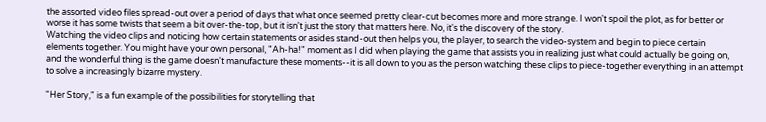the assorted video files spread-out over a period of days that what once seemed pretty clear-cut becomes more and more strange. I won't spoil the plot, as for better or worse it has some twists that seem a bit over-the-top, but it isn't just the story that matters here. No, it's the discovery of the story.
Watching the video clips and noticing how certain statements or asides stand-out then helps you, the player, to search the video-system and begin to piece certain elements together. You might have your own personal, "Ah-ha!" moment as I did when playing the game that assists you in realizing just what could actually be going on, and the wonderful thing is the game doesn't manufacture these moments--it is all down to you as the person watching these clips to piece-together everything in an attempt to solve a increasingly bizarre mystery.

"Her Story," is a fun example of the possibilities for storytelling that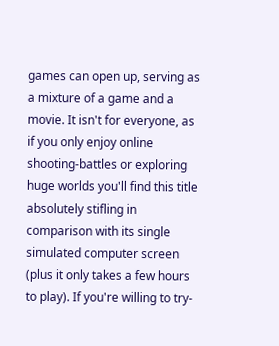games can open up, serving as a mixture of a game and a movie. It isn't for everyone, as if you only enjoy online shooting-battles or exploring huge worlds you'll find this title absolutely stifling in comparison with its single simulated computer screen (plus it only takes a few hours to play). If you're willing to try-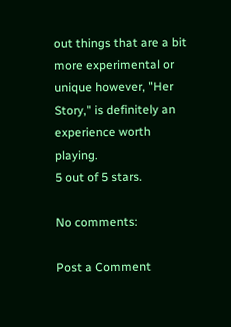out things that are a bit more experimental or unique however, "Her Story," is definitely an experience worth playing.
5 out of 5 stars.

No comments:

Post a Comment